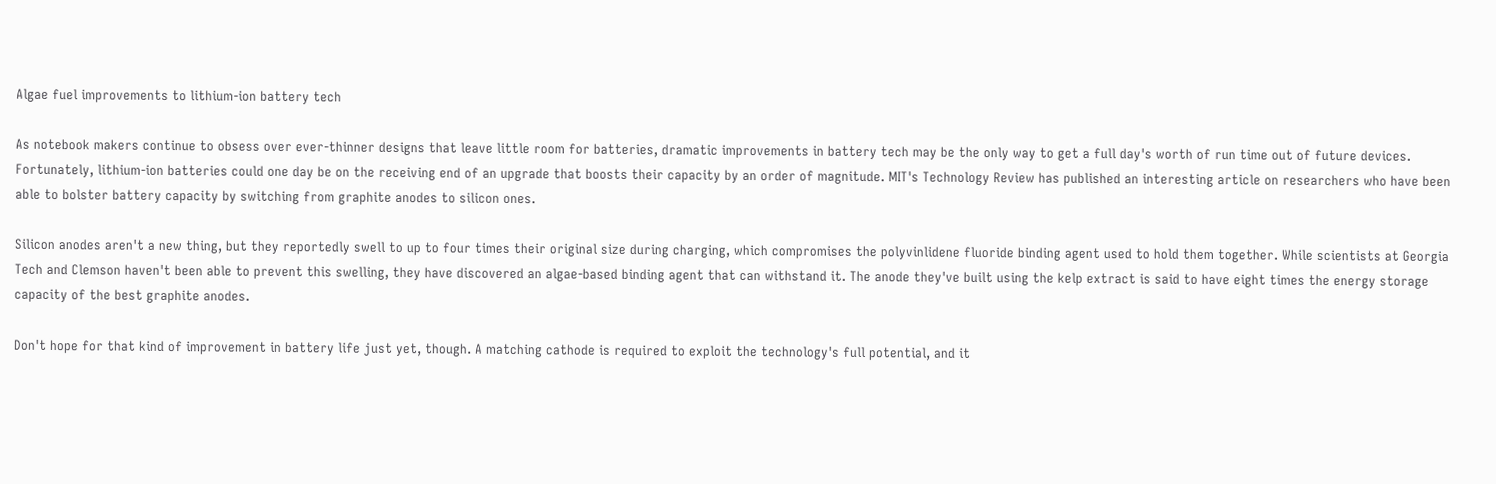Algae fuel improvements to lithium-ion battery tech

As notebook makers continue to obsess over ever-thinner designs that leave little room for batteries, dramatic improvements in battery tech may be the only way to get a full day's worth of run time out of future devices. Fortunately, lithium-ion batteries could one day be on the receiving end of an upgrade that boosts their capacity by an order of magnitude. MIT's Technology Review has published an interesting article on researchers who have been able to bolster battery capacity by switching from graphite anodes to silicon ones.

Silicon anodes aren't a new thing, but they reportedly swell to up to four times their original size during charging, which compromises the polyvinlidene fluoride binding agent used to hold them together. While scientists at Georgia Tech and Clemson haven't been able to prevent this swelling, they have discovered an algae-based binding agent that can withstand it. The anode they've built using the kelp extract is said to have eight times the energy storage capacity of the best graphite anodes.

Don't hope for that kind of improvement in battery life just yet, though. A matching cathode is required to exploit the technology's full potential, and it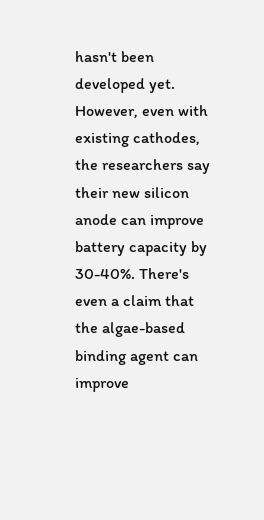hasn't been developed yet. However, even with existing cathodes, the researchers say their new silicon anode can improve battery capacity by 30-40%. There's even a claim that the algae-based binding agent can improve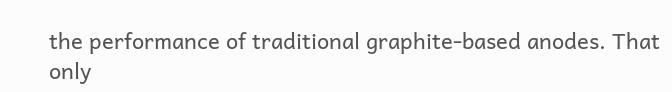the performance of traditional graphite-based anodes. That only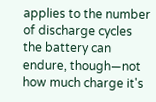applies to the number of discharge cycles the battery can endure, though—not how much charge it's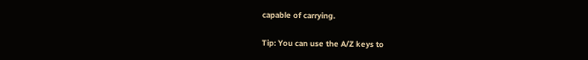capable of carrying.

Tip: You can use the A/Z keys to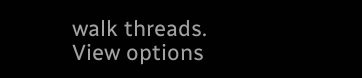walk threads.
View options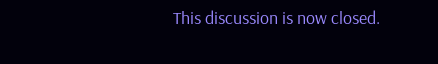This discussion is now closed.